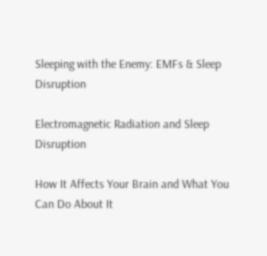Sleeping with the Enemy: EMFs & Sleep Disruption

Electromagnetic Radiation and Sleep Disruption

How It Affects Your Brain and What You Can Do About It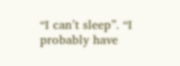“I can’t sleep”. “I probably have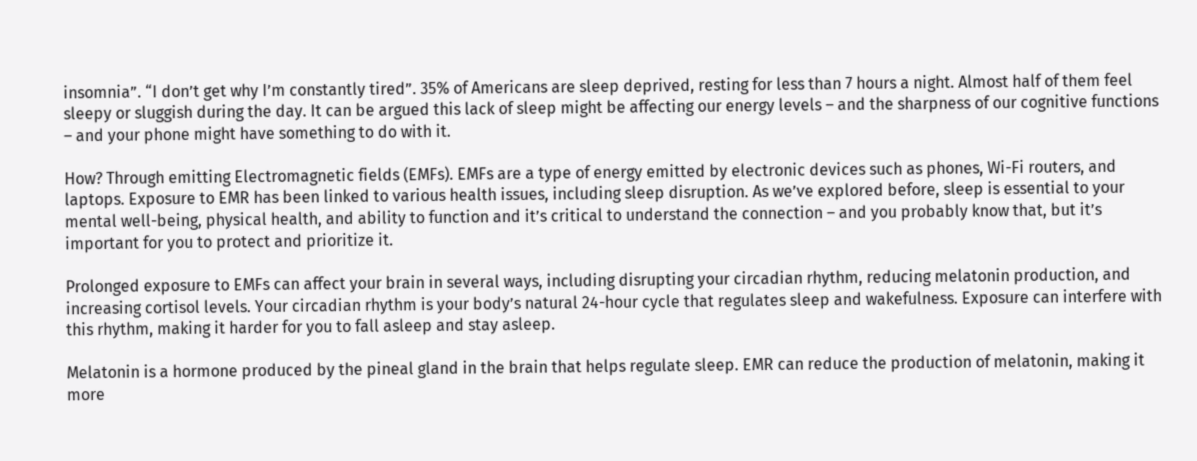insomnia”. “I don’t get why I’m constantly tired”. 35% of Americans are sleep deprived, resting for less than 7 hours a night. Almost half of them feel sleepy or sluggish during the day. It can be argued this lack of sleep might be affecting our energy levels – and the sharpness of our cognitive functions – and your phone might have something to do with it.

How? Through emitting Electromagnetic fields (EMFs). EMFs are a type of energy emitted by electronic devices such as phones, Wi-Fi routers, and laptops. Exposure to EMR has been linked to various health issues, including sleep disruption. As we’ve explored before, sleep is essential to your mental well-being, physical health, and ability to function and it’s critical to understand the connection – and you probably know that, but it’s important for you to protect and prioritize it.

Prolonged exposure to EMFs can affect your brain in several ways, including disrupting your circadian rhythm, reducing melatonin production, and increasing cortisol levels. Your circadian rhythm is your body’s natural 24-hour cycle that regulates sleep and wakefulness. Exposure can interfere with this rhythm, making it harder for you to fall asleep and stay asleep.

Melatonin is a hormone produced by the pineal gland in the brain that helps regulate sleep. EMR can reduce the production of melatonin, making it more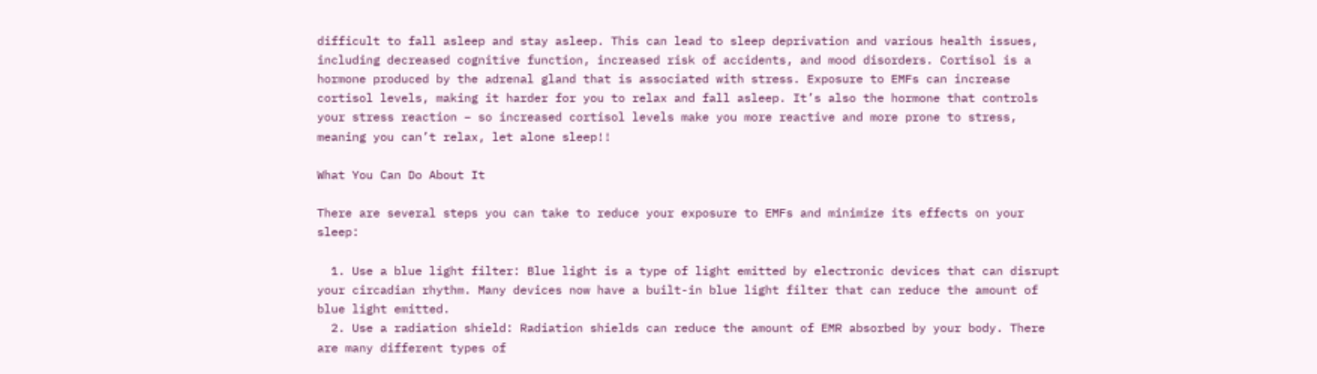difficult to fall asleep and stay asleep. This can lead to sleep deprivation and various health issues, including decreased cognitive function, increased risk of accidents, and mood disorders. Cortisol is a hormone produced by the adrenal gland that is associated with stress. Exposure to EMFs can increase cortisol levels, making it harder for you to relax and fall asleep. It’s also the hormone that controls your stress reaction – so increased cortisol levels make you more reactive and more prone to stress, meaning you can’t relax, let alone sleep!!

What You Can Do About It

There are several steps you can take to reduce your exposure to EMFs and minimize its effects on your sleep:

  1. Use a blue light filter: Blue light is a type of light emitted by electronic devices that can disrupt your circadian rhythm. Many devices now have a built-in blue light filter that can reduce the amount of blue light emitted.
  2. Use a radiation shield: Radiation shields can reduce the amount of EMR absorbed by your body. There are many different types of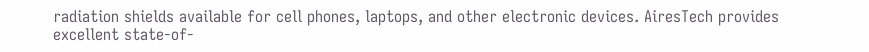radiation shields available for cell phones, laptops, and other electronic devices. AiresTech provides excellent state-of-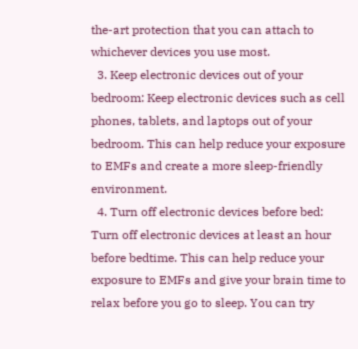the-art protection that you can attach to whichever devices you use most.
  3. Keep electronic devices out of your bedroom: Keep electronic devices such as cell phones, tablets, and laptops out of your bedroom. This can help reduce your exposure to EMFs and create a more sleep-friendly environment.
  4. Turn off electronic devices before bed: Turn off electronic devices at least an hour before bedtime. This can help reduce your exposure to EMFs and give your brain time to relax before you go to sleep. You can try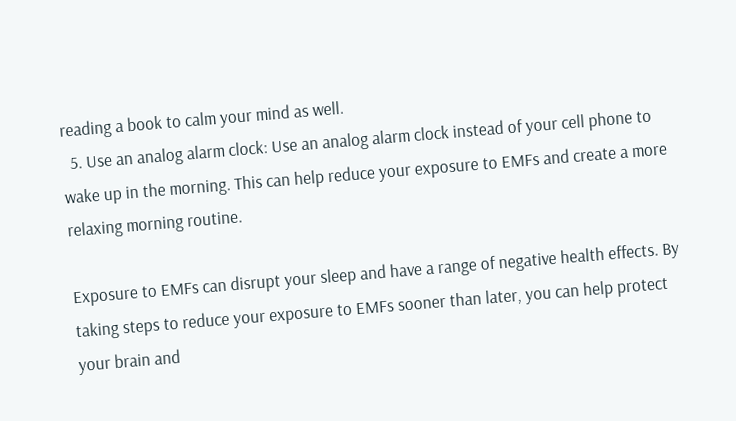reading a book to calm your mind as well.
  5. Use an analog alarm clock: Use an analog alarm clock instead of your cell phone to wake up in the morning. This can help reduce your exposure to EMFs and create a more relaxing morning routine.

Exposure to EMFs can disrupt your sleep and have a range of negative health effects. By taking steps to reduce your exposure to EMFs sooner than later, you can help protect your brain and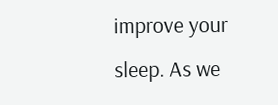improve your sleep. As we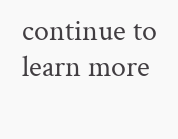continue to learn more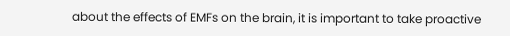about the effects of EMFs on the brain, it is important to take proactive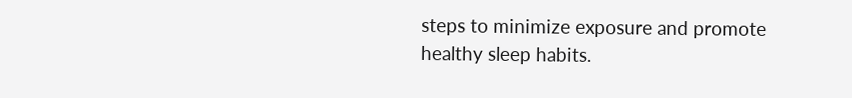steps to minimize exposure and promote healthy sleep habits.